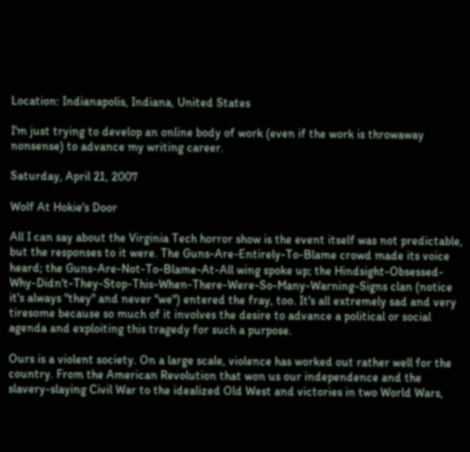Location: Indianapolis, Indiana, United States

I'm just trying to develop an online body of work (even if the work is throwaway nonsense) to advance my writing career.

Saturday, April 21, 2007

Wolf At Hokie's Door

All I can say about the Virginia Tech horror show is the event itself was not predictable, but the responses to it were. The Guns-Are-Entirely-To-Blame crowd made its voice heard; the Guns-Are-Not-To-Blame-At-All wing spoke up; the Hindsight-Obsessed-Why-Didn't-They-Stop-This-When-There-Were-So-Many-Warning-Signs clan (notice it's always "they" and never "we") entered the fray, too. It's all extremely sad and very tiresome because so much of it involves the desire to advance a political or social agenda and exploiting this tragedy for such a purpose.

Ours is a violent society. On a large scale, violence has worked out rather well for the country. From the American Revolution that won us our independence and the slavery-slaying Civil War to the idealized Old West and victories in two World Wars,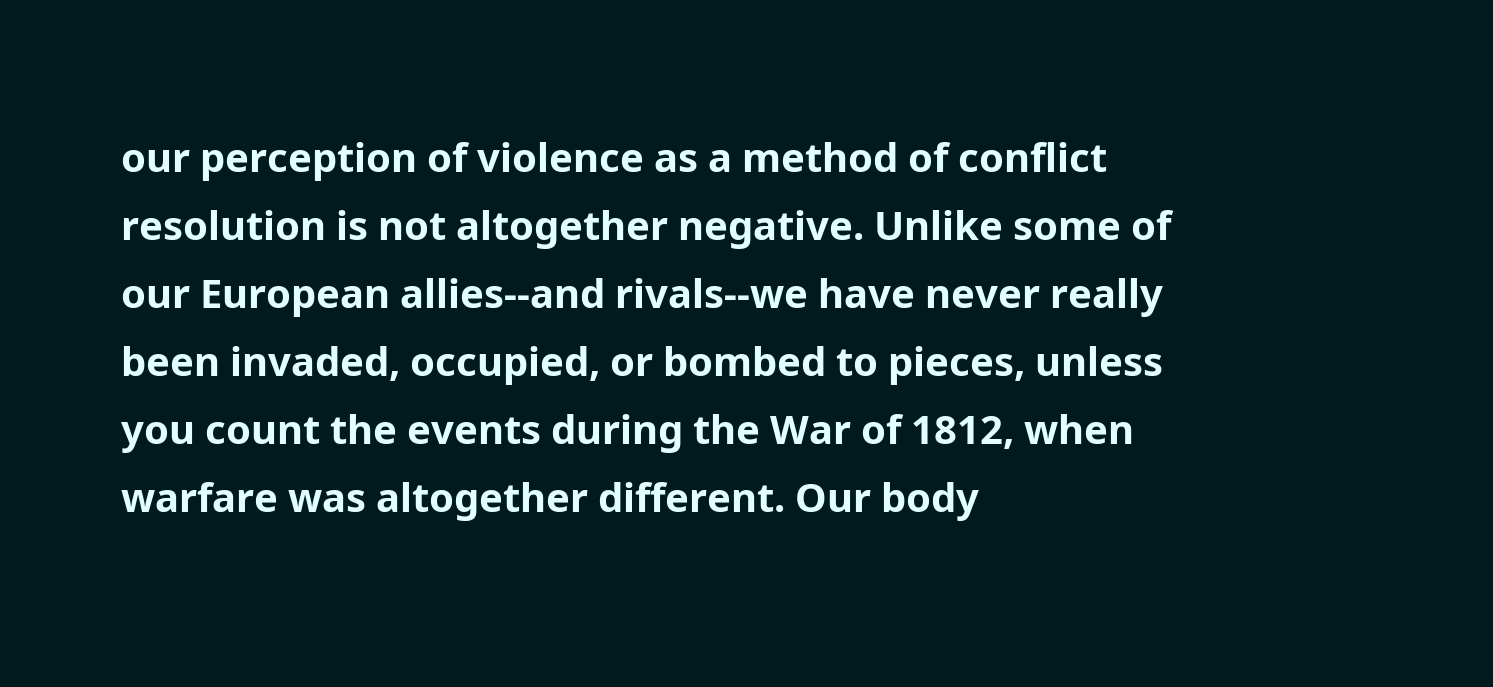our perception of violence as a method of conflict resolution is not altogether negative. Unlike some of our European allies--and rivals--we have never really been invaded, occupied, or bombed to pieces, unless you count the events during the War of 1812, when warfare was altogether different. Our body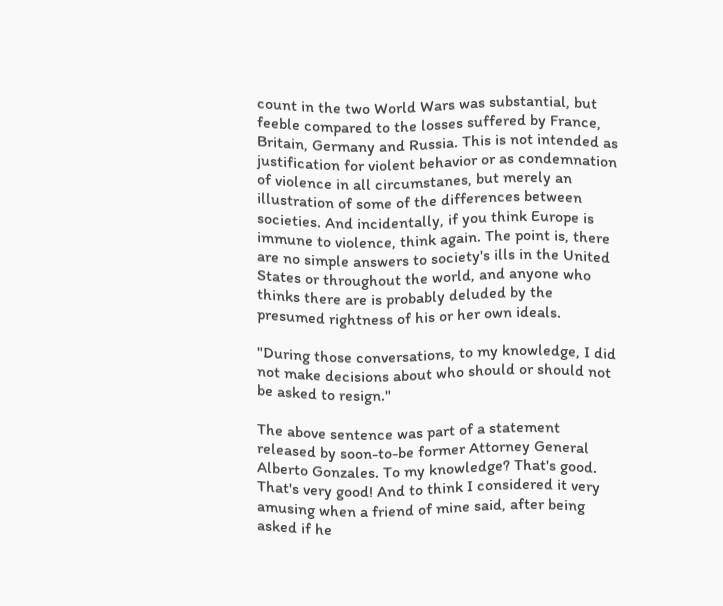count in the two World Wars was substantial, but feeble compared to the losses suffered by France, Britain, Germany and Russia. This is not intended as justification for violent behavior or as condemnation of violence in all circumstanes, but merely an illustration of some of the differences between societies. And incidentally, if you think Europe is immune to violence, think again. The point is, there are no simple answers to society's ills in the United States or throughout the world, and anyone who thinks there are is probably deluded by the presumed rightness of his or her own ideals.

"During those conversations, to my knowledge, I did not make decisions about who should or should not be asked to resign."

The above sentence was part of a statement released by soon-to-be former Attorney General Alberto Gonzales. To my knowledge? That's good. That's very good! And to think I considered it very amusing when a friend of mine said, after being asked if he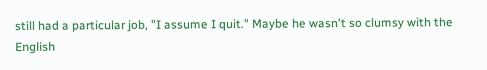still had a particular job, "I assume I quit." Maybe he wasn't so clumsy with the English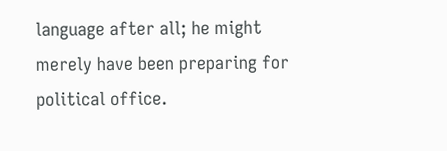language after all; he might merely have been preparing for political office.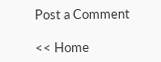Post a Comment

<< Home